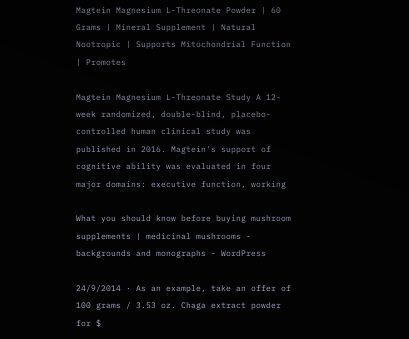Magtein Magnesium L-Threonate Powder | 60 Grams | Mineral Supplement | Natural Nootropic | Supports Mitochondrial Function | Promotes

Magtein Magnesium L-Threonate Study A 12-week randomized, double-blind, placebo-controlled human clinical study was published in 2016. Magtein's support of cognitive ability was evaluated in four major domains: executive function, working

What you should know before buying mushroom supplements | medicinal mushrooms - backgrounds and monographs - WordPress

24/9/2014 · As an example, take an offer of 100 grams / 3.53 oz. Chaga extract powder for $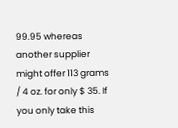99.95 whereas another supplier might offer 113 grams / 4 oz. for only $ 35. If you only take this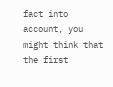fact into account, you might think that the first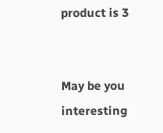product is 3


May be you interesting